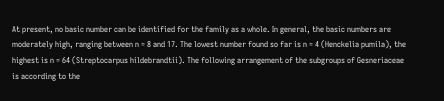At present, no basic number can be identified for the family as a whole. In general, the basic numbers are moderately high, ranging between n = 8 and 17. The lowest number found so far is n = 4 (Henckelia pumila), the highest is n = 64 (Streptocarpus hildebrandtii). The following arrangement of the subgroups of Gesneriaceae is according to the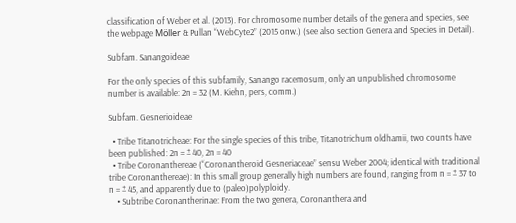classification of Weber et al. (2013). For chromosome number details of the genera and species, see the webpage Möller & Pullan “WebCyte2” (2015 onw.) (see also section Genera and Species in Detail).

Subfam. Sanangoideae

For the only species of this subfamily, Sanango racemosum, only an unpublished chromosome number is available: 2n = 32 (M. Kiehn, pers, comm.)

Subfam. Gesnerioideae

  • Tribe Titanotricheae: For the single species of this tribe, Titanotrichum oldhamii, two counts have been published: 2n = ± 40, 2n = 40
  • Tribe Coronanthereae (“Coronantheroid Gesneriaceae” sensu Weber 2004; identical with traditional tribe Coronanthereae): In this small group generally high numbers are found, ranging from n = ± 37 to n = ± 45, and apparently due to (paleo)polyploidy.
    • Subtribe Coronantherinae: From the two genera, Coronanthera and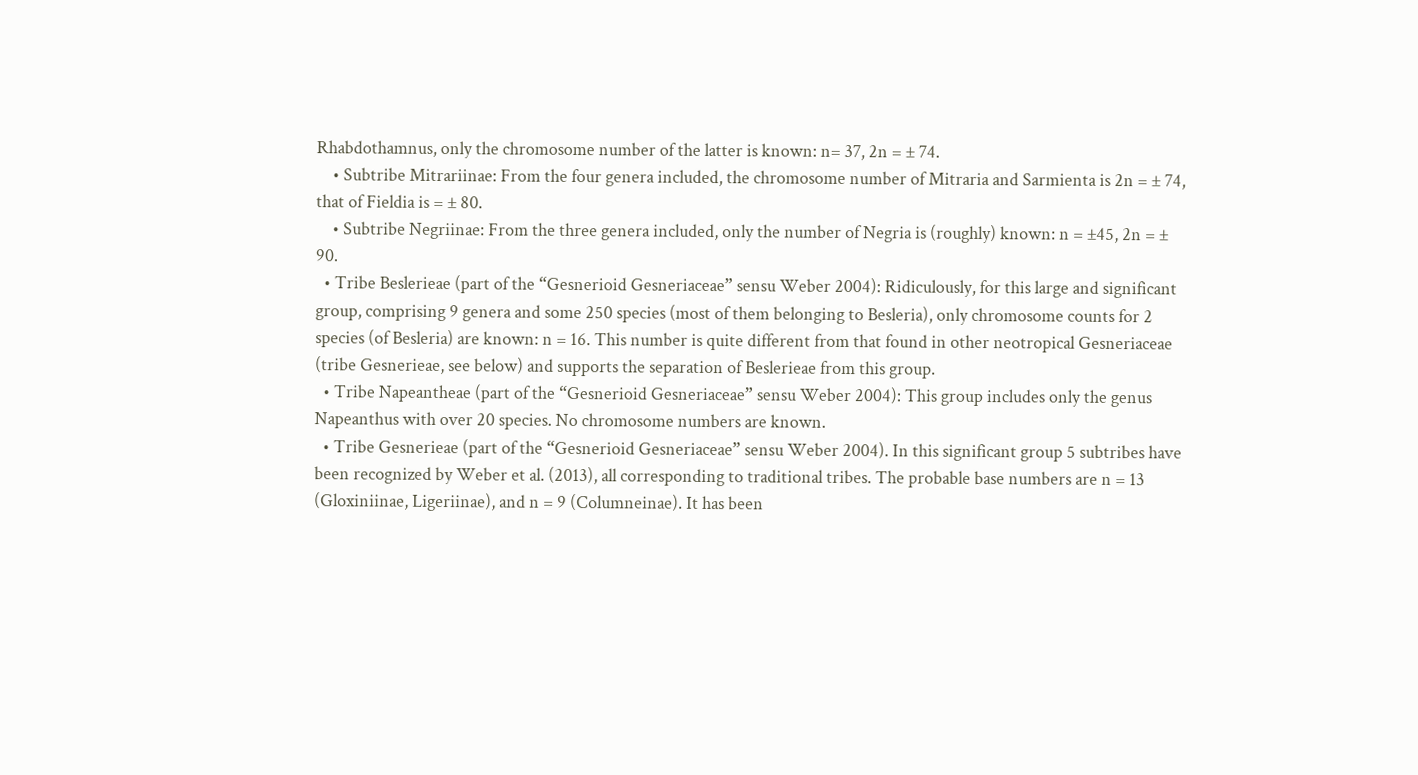Rhabdothamnus, only the chromosome number of the latter is known: n= 37, 2n = ± 74.
    • Subtribe Mitrariinae: From the four genera included, the chromosome number of Mitraria and Sarmienta is 2n = ± 74, that of Fieldia is = ± 80.
    • Subtribe Negriinae: From the three genera included, only the number of Negria is (roughly) known: n = ±45, 2n = ± 90.
  • Tribe Beslerieae (part of the “Gesnerioid Gesneriaceae” sensu Weber 2004): Ridiculously, for this large and significant group, comprising 9 genera and some 250 species (most of them belonging to Besleria), only chromosome counts for 2 species (of Besleria) are known: n = 16. This number is quite different from that found in other neotropical Gesneriaceae (tribe Gesnerieae, see below) and supports the separation of Beslerieae from this group.
  • Tribe Napeantheae (part of the “Gesnerioid Gesneriaceae” sensu Weber 2004): This group includes only the genus Napeanthus with over 20 species. No chromosome numbers are known.
  • Tribe Gesnerieae (part of the “Gesnerioid Gesneriaceae” sensu Weber 2004). In this significant group 5 subtribes have been recognized by Weber et al. (2013), all corresponding to traditional tribes. The probable base numbers are n = 13 (Gloxiniinae, Ligeriinae), and n = 9 (Columneinae). It has been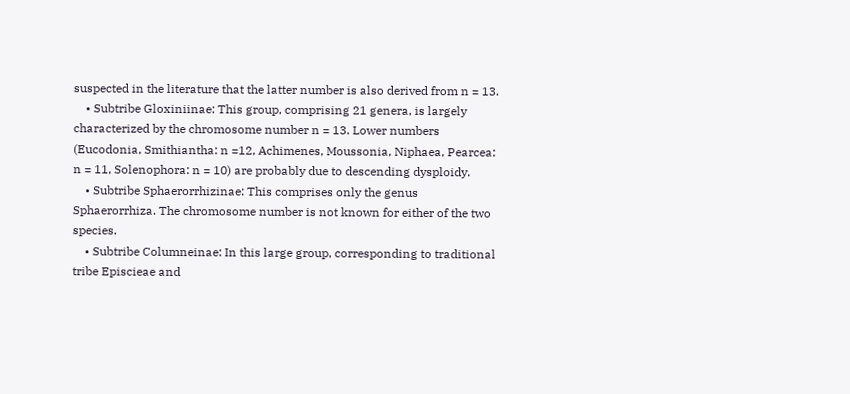suspected in the literature that the latter number is also derived from n = 13.
    • Subtribe Gloxiniinae: This group, comprising 21 genera, is largely characterized by the chromosome number n = 13. Lower numbers (Eucodonia, Smithiantha: n =12, Achimenes, Moussonia, Niphaea, Pearcea: n = 11, Solenophora: n = 10) are probably due to descending dysploidy.
    • Subtribe Sphaerorrhizinae: This comprises only the genus Sphaerorrhiza. The chromosome number is not known for either of the two species.
    • Subtribe Columneinae: In this large group, corresponding to traditional tribe Episcieae and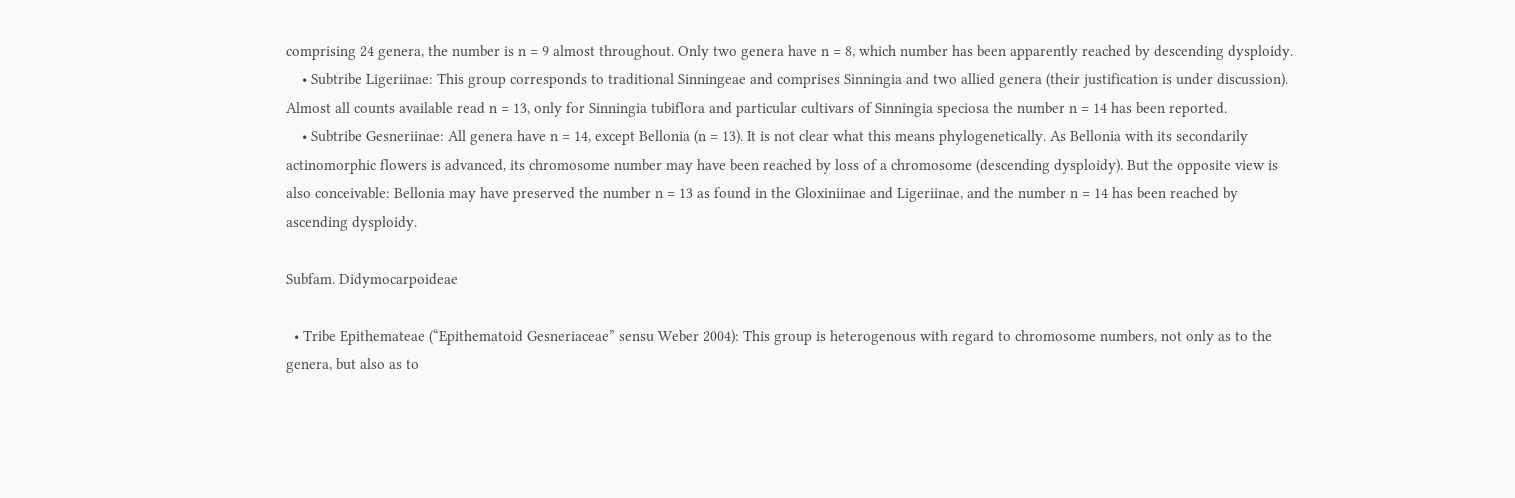comprising 24 genera, the number is n = 9 almost throughout. Only two genera have n = 8, which number has been apparently reached by descending dysploidy.
    • Subtribe Ligeriinae: This group corresponds to traditional Sinningeae and comprises Sinningia and two allied genera (their justification is under discussion). Almost all counts available read n = 13, only for Sinningia tubiflora and particular cultivars of Sinningia speciosa the number n = 14 has been reported.
    • Subtribe Gesneriinae: All genera have n = 14, except Bellonia (n = 13). It is not clear what this means phylogenetically. As Bellonia with its secondarily actinomorphic flowers is advanced, its chromosome number may have been reached by loss of a chromosome (descending dysploidy). But the opposite view is also conceivable: Bellonia may have preserved the number n = 13 as found in the Gloxiniinae and Ligeriinae, and the number n = 14 has been reached by ascending dysploidy.

Subfam. Didymocarpoideae

  • Tribe Epithemateae (“Epithematoid Gesneriaceae” sensu Weber 2004): This group is heterogenous with regard to chromosome numbers, not only as to the genera, but also as to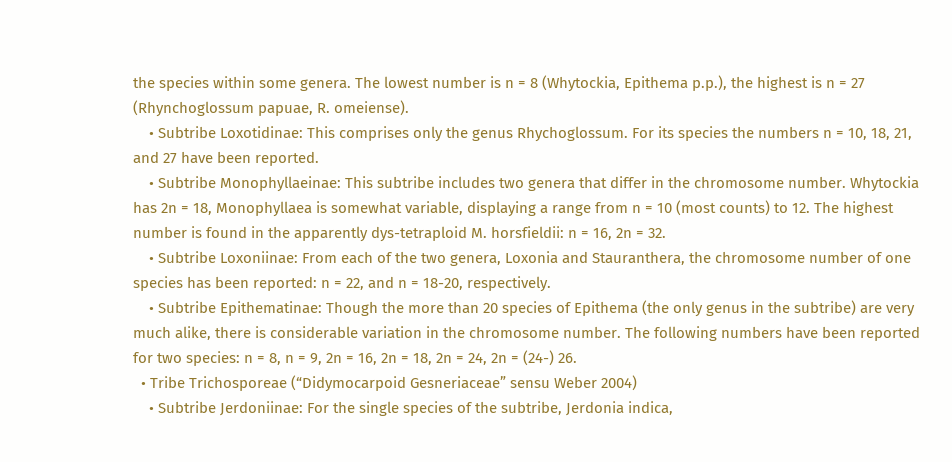the species within some genera. The lowest number is n = 8 (Whytockia, Epithema p.p.), the highest is n = 27 (Rhynchoglossum papuae, R. omeiense).
    • Subtribe Loxotidinae: This comprises only the genus Rhychoglossum. For its species the numbers n = 10, 18, 21, and 27 have been reported.
    • Subtribe Monophyllaeinae: This subtribe includes two genera that differ in the chromosome number. Whytockia has 2n = 18, Monophyllaea is somewhat variable, displaying a range from n = 10 (most counts) to 12. The highest number is found in the apparently dys-tetraploid M. horsfieldii: n = 16, 2n = 32.
    • Subtribe Loxoniinae: From each of the two genera, Loxonia and Stauranthera, the chromosome number of one species has been reported: n = 22, and n = 18-20, respectively.
    • Subtribe Epithematinae: Though the more than 20 species of Epithema (the only genus in the subtribe) are very much alike, there is considerable variation in the chromosome number. The following numbers have been reported for two species: n = 8, n = 9, 2n = 16, 2n = 18, 2n = 24, 2n = (24-) 26.
  • Tribe Trichosporeae (“Didymocarpoid Gesneriaceae” sensu Weber 2004)
    • Subtribe Jerdoniinae: For the single species of the subtribe, Jerdonia indica,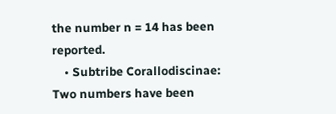the number n = 14 has been reported.
    • Subtribe Corallodiscinae: Two numbers have been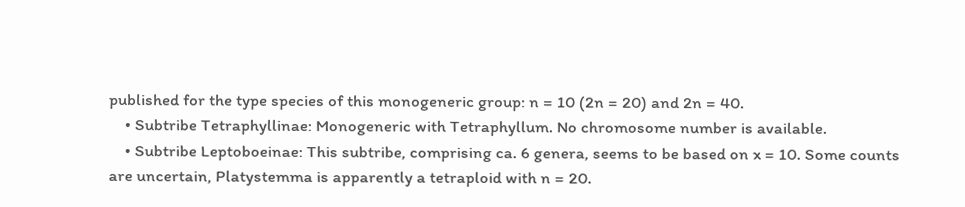published for the type species of this monogeneric group: n = 10 (2n = 20) and 2n = 40.
    • Subtribe Tetraphyllinae: Monogeneric with Tetraphyllum. No chromosome number is available.
    • Subtribe Leptoboeinae: This subtribe, comprising ca. 6 genera, seems to be based on x = 10. Some counts are uncertain, Platystemma is apparently a tetraploid with n = 20.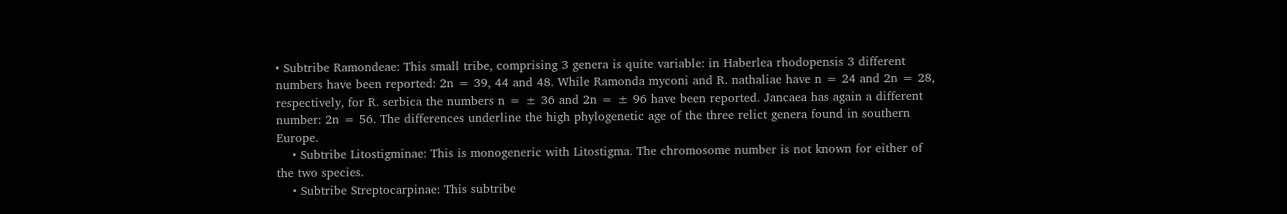• Subtribe Ramondeae: This small tribe, comprising 3 genera is quite variable: in Haberlea rhodopensis 3 different numbers have been reported: 2n = 39, 44 and 48. While Ramonda myconi and R. nathaliae have n = 24 and 2n = 28, respectively, for R. serbica the numbers n = ± 36 and 2n = ± 96 have been reported. Jancaea has again a different number: 2n = 56. The differences underline the high phylogenetic age of the three relict genera found in southern Europe.
    • Subtribe Litostigminae: This is monogeneric with Litostigma. The chromosome number is not known for either of the two species.
    • Subtribe Streptocarpinae: This subtribe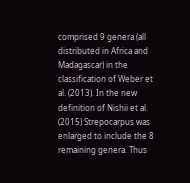comprised 9 genera (all distributed in Africa and Madagascar) in the classification of Weber et al. (2013). In the new definition of Nishii et al. (2015) Strepocarpus was enlarged to include the 8 remaining genera. Thus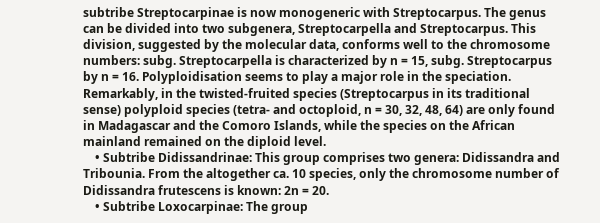subtribe Streptocarpinae is now monogeneric with Streptocarpus. The genus can be divided into two subgenera, Streptocarpella and Streptocarpus. This division, suggested by the molecular data, conforms well to the chromosome numbers: subg. Streptocarpella is characterized by n = 15, subg. Streptocarpus by n = 16. Polyploidisation seems to play a major role in the speciation. Remarkably, in the twisted-fruited species (Streptocarpus in its traditional sense) polyploid species (tetra- and octoploid, n = 30, 32, 48, 64) are only found in Madagascar and the Comoro Islands, while the species on the African mainland remained on the diploid level.
    • Subtribe Didissandrinae: This group comprises two genera: Didissandra and Tribounia. From the altogether ca. 10 species, only the chromosome number of Didissandra frutescens is known: 2n = 20.
    • Subtribe Loxocarpinae: The group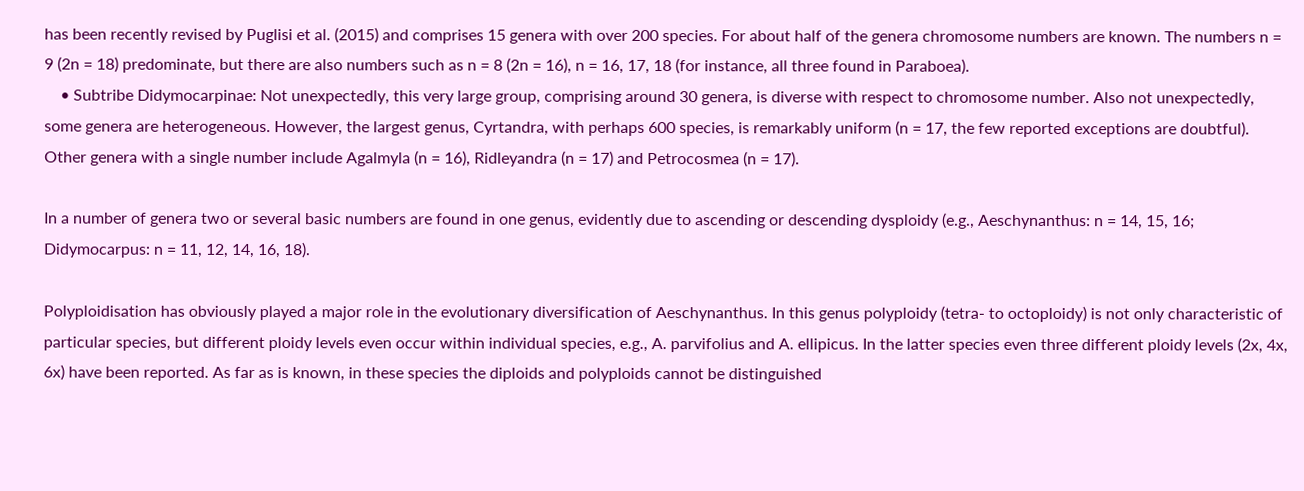has been recently revised by Puglisi et al. (2015) and comprises 15 genera with over 200 species. For about half of the genera chromosome numbers are known. The numbers n = 9 (2n = 18) predominate, but there are also numbers such as n = 8 (2n = 16), n = 16, 17, 18 (for instance, all three found in Paraboea).
    • Subtribe Didymocarpinae: Not unexpectedly, this very large group, comprising around 30 genera, is diverse with respect to chromosome number. Also not unexpectedly, some genera are heterogeneous. However, the largest genus, Cyrtandra, with perhaps 600 species, is remarkably uniform (n = 17, the few reported exceptions are doubtful). Other genera with a single number include Agalmyla (n = 16), Ridleyandra (n = 17) and Petrocosmea (n = 17).

In a number of genera two or several basic numbers are found in one genus, evidently due to ascending or descending dysploidy (e.g., Aeschynanthus: n = 14, 15, 16; Didymocarpus: n = 11, 12, 14, 16, 18).

Polyploidisation has obviously played a major role in the evolutionary diversification of Aeschynanthus. In this genus polyploidy (tetra- to octoploidy) is not only characteristic of particular species, but different ploidy levels even occur within individual species, e.g., A. parvifolius and A. ellipicus. In the latter species even three different ploidy levels (2x, 4x, 6x) have been reported. As far as is known, in these species the diploids and polyploids cannot be distinguished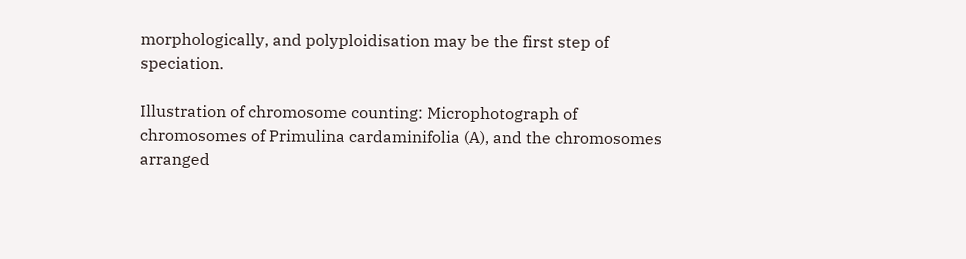morphologically, and polyploidisation may be the first step of speciation.

Illustration of chromosome counting: Microphotograph of chromosomes of Primulina cardaminifolia (A), and the chromosomes arranged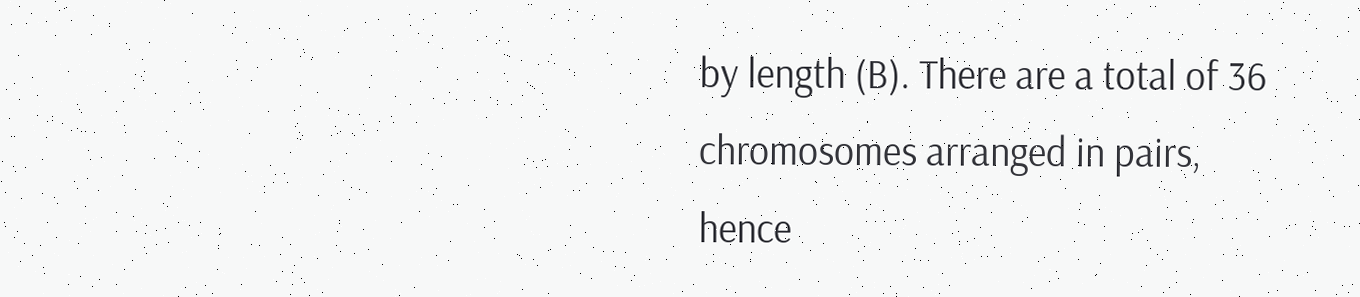by length (B). There are a total of 36 chromosomes arranged in pairs, hence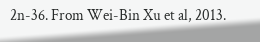2n-36. From Wei-Bin Xu et al, 2013.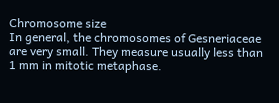Chromosome size
In general, the chromosomes of Gesneriaceae are very small. They measure usually less than 1 mm in mitotic metaphase.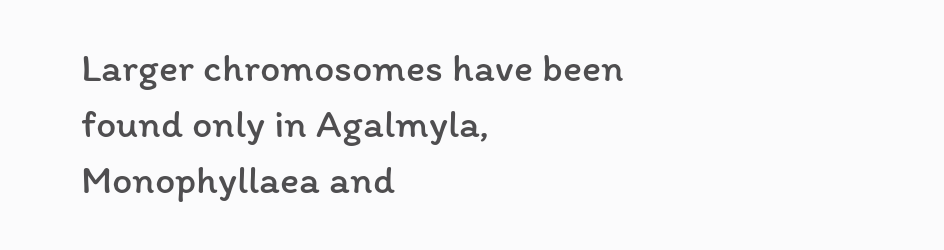Larger chromosomes have been found only in Agalmyla, Monophyllaea and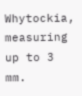Whytockia, measuring up to 3 mm.